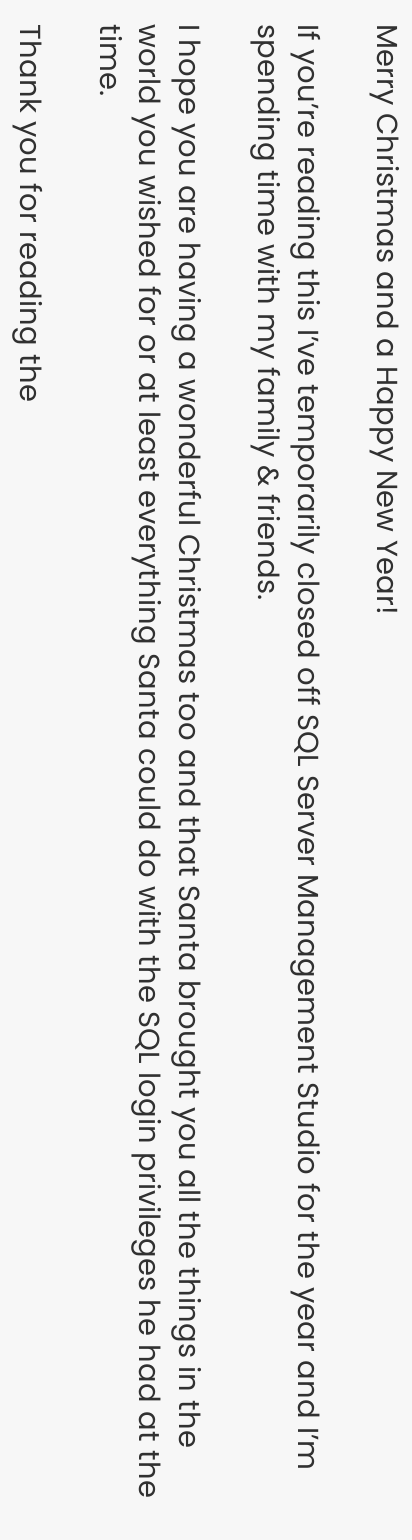Merry Christmas and a Happy New Year!

If you’re reading this I’ve temporarily closed off SQL Server Management Studio for the year and I’m spending time with my family & friends.

I hope you are having a wonderful Christmas too and that Santa brought you all the things in the world you wished for or at least everything Santa could do with the SQL login privileges he had at the time.

Thank you for reading the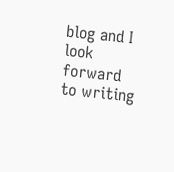blog and I look forward to writing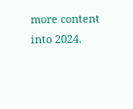more content into 2024.